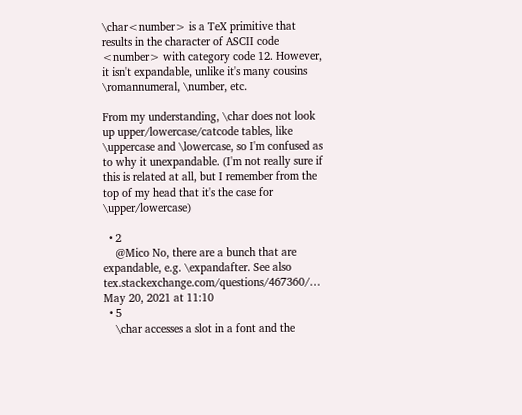\char<number> is a TeX primitive that results in the character of ASCII code <number> with category code 12. However, it isn't expandable, unlike it's many cousins \romannumeral, \number, etc.

From my understanding, \char does not look up upper/lowercase/catcode tables, like \uppercase and \lowercase, so I'm confused as to why it unexpandable. (I'm not really sure if this is related at all, but I remember from the top of my head that it's the case for \upper/lowercase)

  • 2
    @Mico No, there are a bunch that are expandable, e.g. \expandafter. See also tex.stackexchange.com/questions/467360/… May 20, 2021 at 11:10
  • 5
    \char accesses a slot in a font and the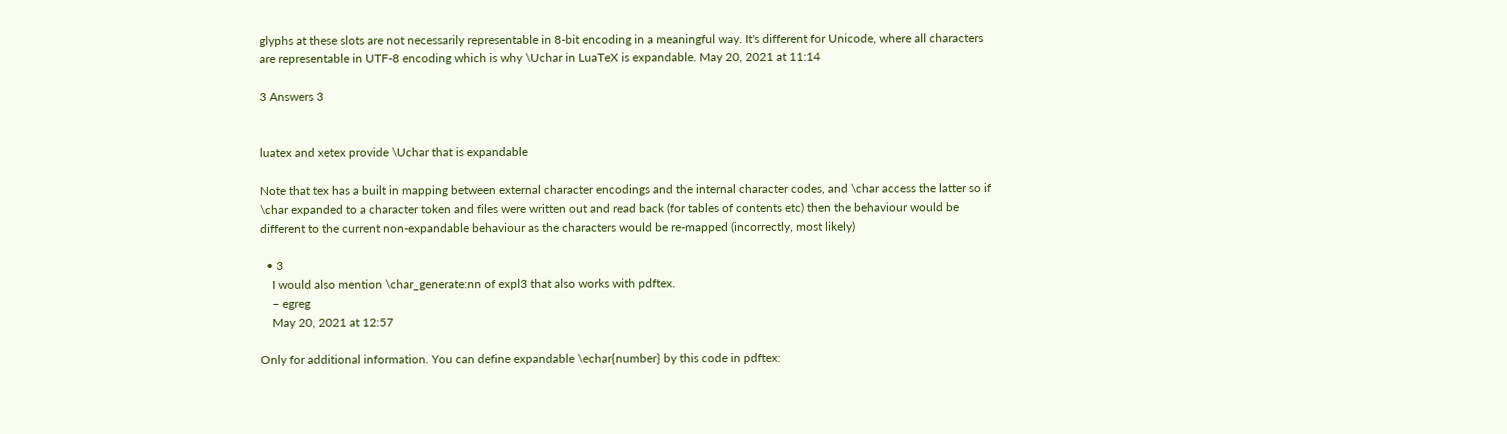glyphs at these slots are not necessarily representable in 8-bit encoding in a meaningful way. It's different for Unicode, where all characters are representable in UTF-8 encoding which is why \Uchar in LuaTeX is expandable. May 20, 2021 at 11:14

3 Answers 3


luatex and xetex provide \Uchar that is expandable

Note that tex has a built in mapping between external character encodings and the internal character codes, and \char access the latter so if \char expanded to a character token and files were written out and read back (for tables of contents etc) then the behaviour would be different to the current non-expandable behaviour as the characters would be re-mapped (incorrectly, most likely)

  • 3
    I would also mention \char_generate:nn of expl3 that also works with pdftex.
    – egreg
    May 20, 2021 at 12:57

Only for additional information. You can define expandable \echar{number} by this code in pdftex: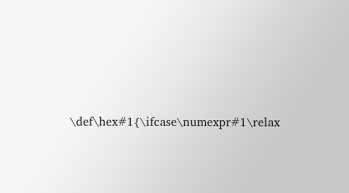\def\hex#1{\ifcase\numexpr#1\relax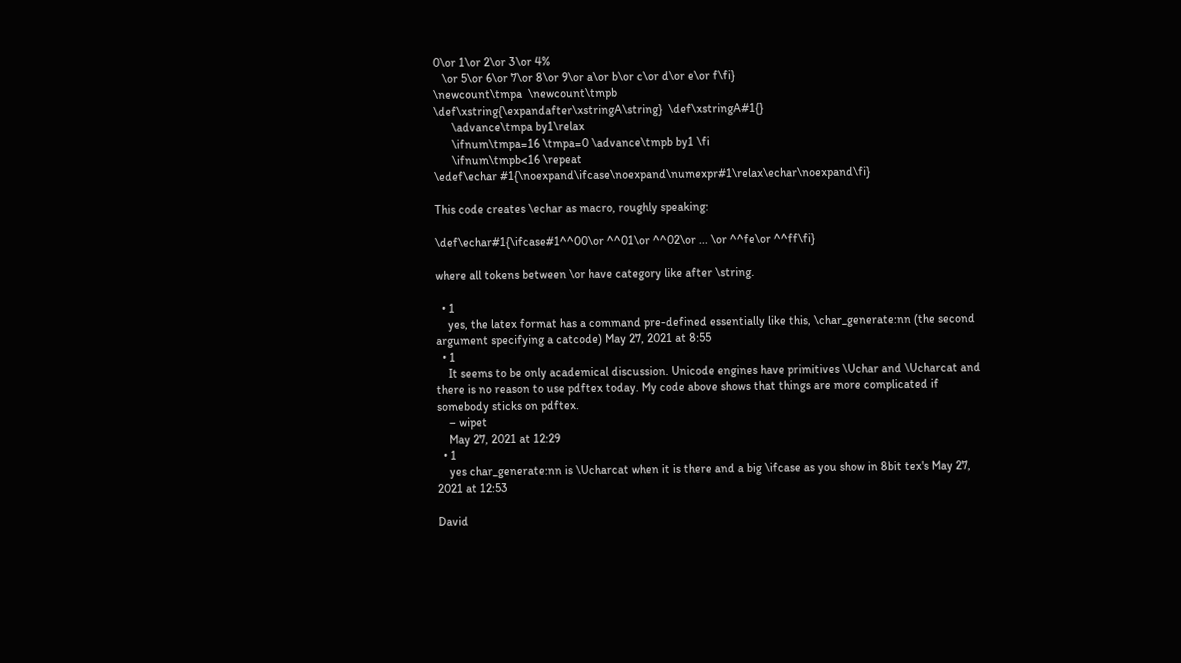0\or 1\or 2\or 3\or 4%
   \or 5\or 6\or 7\or 8\or 9\or a\or b\or c\or d\or e\or f\fi}
\newcount\tmpa  \newcount\tmpb
\def\xstring{\expandafter\xstringA\string}  \def\xstringA#1{}
      \advance\tmpa by1\relax
      \ifnum\tmpa=16 \tmpa=0 \advance\tmpb by1 \fi
      \ifnum\tmpb<16 \repeat
\edef\echar #1{\noexpand\ifcase\noexpand\numexpr#1\relax\echar\noexpand\fi}

This code creates \echar as macro, roughly speaking:

\def\echar#1{\ifcase#1^^00\or ^^01\or ^^02\or ... \or ^^fe\or ^^ff\fi}

where all tokens between \or have category like after \string.

  • 1
    yes, the latex format has a command pre-defined essentially like this, \char_generate:nn (the second argument specifying a catcode) May 27, 2021 at 8:55
  • 1
    It seems to be only academical discussion. Unicode engines have primitives \Uchar and \Ucharcat and there is no reason to use pdftex today. My code above shows that things are more complicated if somebody sticks on pdftex.
    – wipet
    May 27, 2021 at 12:29
  • 1
    yes char_generate:nn is \Ucharcat when it is there and a big \ifcase as you show in 8bit tex's May 27, 2021 at 12:53

David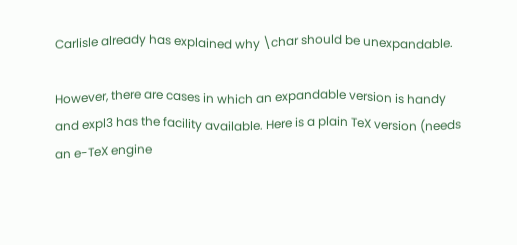Carlisle already has explained why \char should be unexpandable.

However, there are cases in which an expandable version is handy and expl3 has the facility available. Here is a plain TeX version (needs an e-TeX engine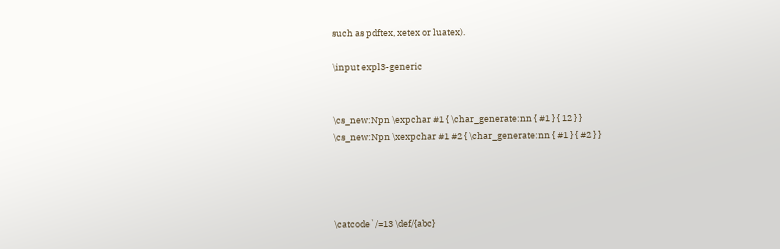such as pdftex, xetex or luatex).

\input expl3-generic


\cs_new:Npn \expchar #1 { \char_generate:nn { #1 } { 12 } }
\cs_new:Npn \xexpchar #1 #2 { \char_generate:nn { #1 } { #2 } }




\catcode`/=13 \def/{abc}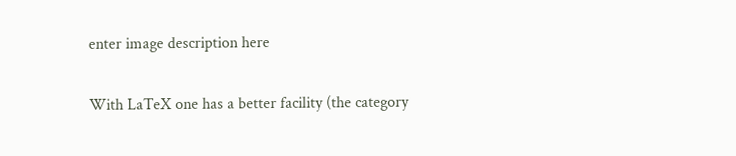enter image description here

With LaTeX one has a better facility (the category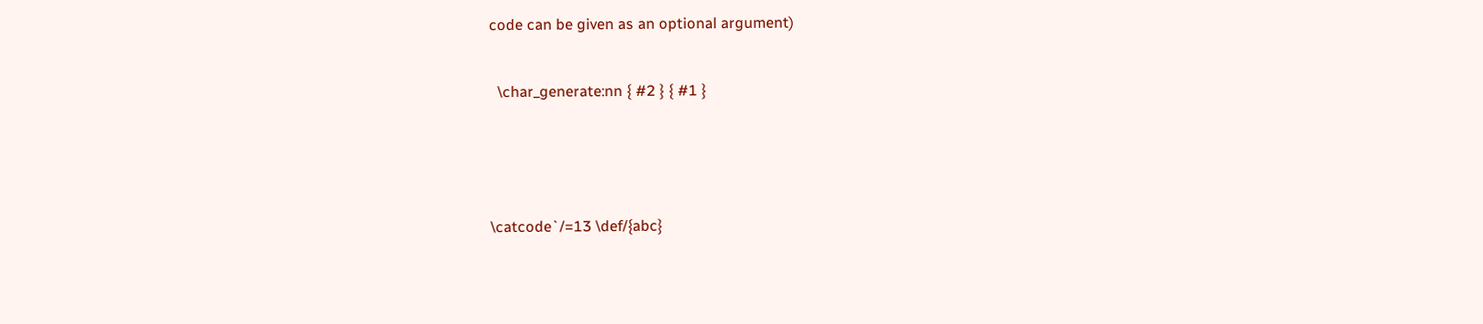code can be given as an optional argument)


  \char_generate:nn { #2 } { #1 }





\catcode`/=13 \def/{abc}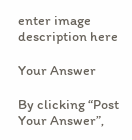enter image description here

Your Answer

By clicking “Post Your Answer”,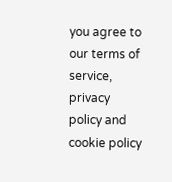you agree to our terms of service, privacy policy and cookie policy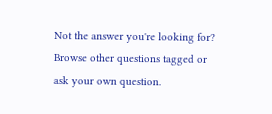Not the answer you're looking for? Browse other questions tagged or ask your own question.